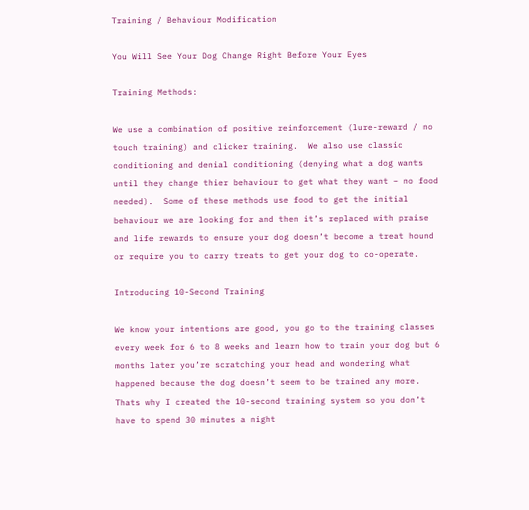Training / Behaviour Modification

You Will See Your Dog Change Right Before Your Eyes

Training Methods:

We use a combination of positive reinforcement (lure-reward / no touch training) and clicker training.  We also use classic conditioning and denial conditioning (denying what a dog wants until they change thier behaviour to get what they want – no food needed).  Some of these methods use food to get the initial behaviour we are looking for and then it’s replaced with praise and life rewards to ensure your dog doesn’t become a treat hound or require you to carry treats to get your dog to co-operate.

Introducing 10-Second Training

We know your intentions are good, you go to the training classes every week for 6 to 8 weeks and learn how to train your dog but 6 months later you’re scratching your head and wondering what happened because the dog doesn’t seem to be trained any more. Thats why I created the 10-second training system so you don’t have to spend 30 minutes a night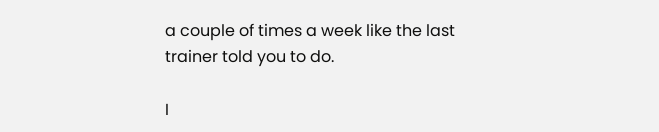a couple of times a week like the last trainer told you to do.

I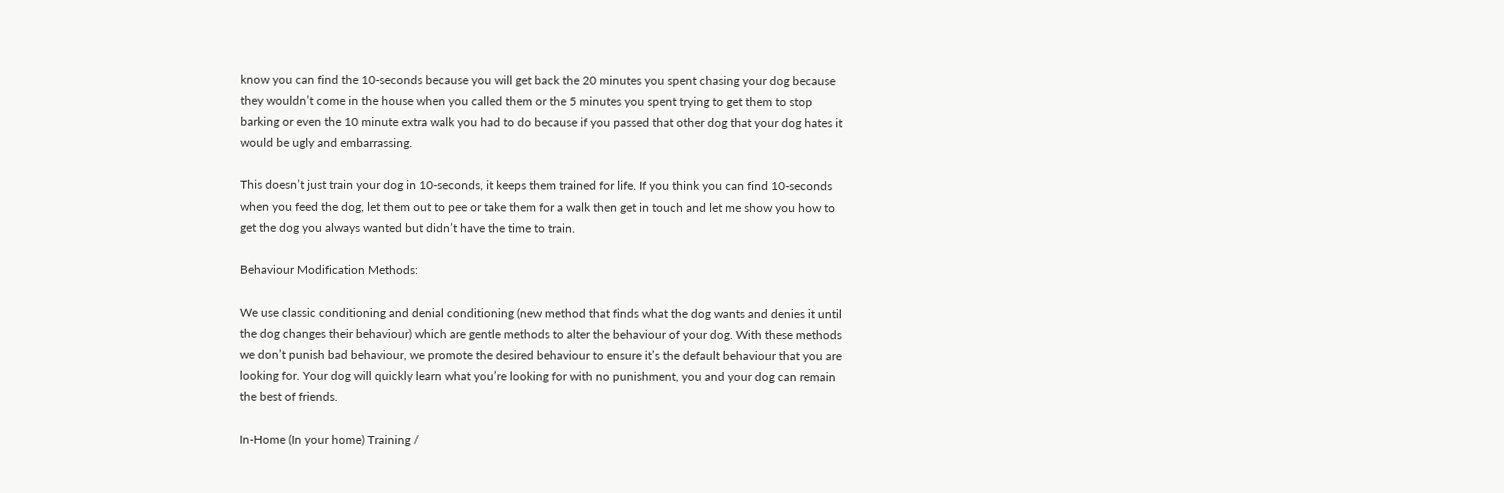know you can find the 10-seconds because you will get back the 20 minutes you spent chasing your dog because they wouldn’t come in the house when you called them or the 5 minutes you spent trying to get them to stop barking or even the 10 minute extra walk you had to do because if you passed that other dog that your dog hates it would be ugly and embarrassing.

This doesn’t just train your dog in 10-seconds, it keeps them trained for life. If you think you can find 10-seconds when you feed the dog, let them out to pee or take them for a walk then get in touch and let me show you how to get the dog you always wanted but didn’t have the time to train.

Behaviour Modification Methods:

We use classic conditioning and denial conditioning (new method that finds what the dog wants and denies it until the dog changes their behaviour) which are gentle methods to alter the behaviour of your dog. With these methods we don’t punish bad behaviour, we promote the desired behaviour to ensure it’s the default behaviour that you are looking for. Your dog will quickly learn what you’re looking for with no punishment, you and your dog can remain the best of friends.

In-Home (In your home) Training /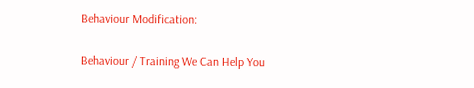Behaviour Modification:

Behaviour / Training We Can Help You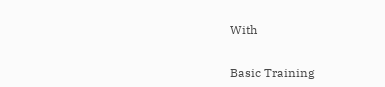With


Basic Training